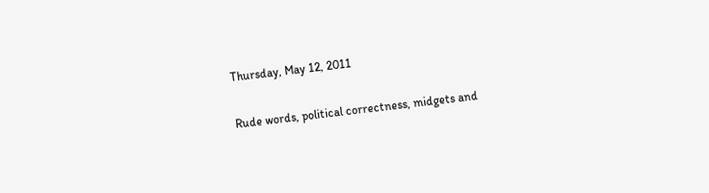Thursday, May 12, 2011

Rude words, political correctness, midgets and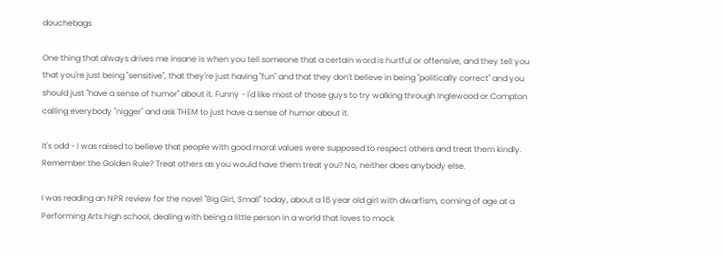douchebags

One thing that always drives me insane is when you tell someone that a certain word is hurtful or offensive, and they tell you that you're just being "sensitive", that they're just having "fun" and that they don't believe in being "politically correct" and you should just "have a sense of humor" about it. Funny - I'd like most of those guys to try walking through Inglewood or Compton calling everybody "nigger" and ask THEM to just have a sense of humor about it.

It's odd - I was raised to believe that people with good moral values were supposed to respect others and treat them kindly. Remember the Golden Rule? Treat others as you would have them treat you? No, neither does anybody else.

I was reading an NPR review for the novel "Big Girl, Small" today, about a 16 year old girl with dwarfism, coming of age at a Performing Arts high school, dealing with being a little person in a world that loves to mock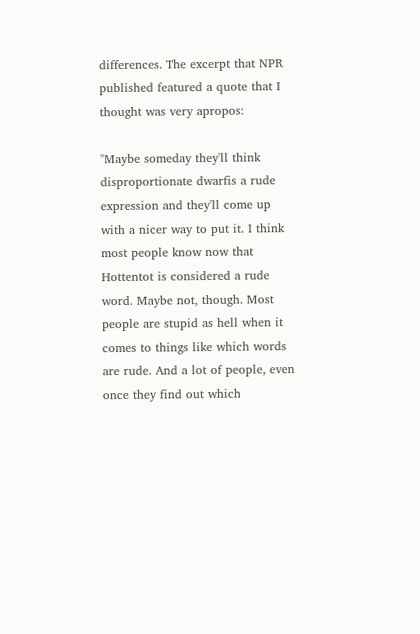differences. The excerpt that NPR published featured a quote that I thought was very apropos:

"Maybe someday they'll think disproportionate dwarfis a rude expression and they'll come up with a nicer way to put it. I think most people know now that Hottentot is considered a rude word. Maybe not, though. Most people are stupid as hell when it comes to things like which words are rude. And a lot of people, even once they find out which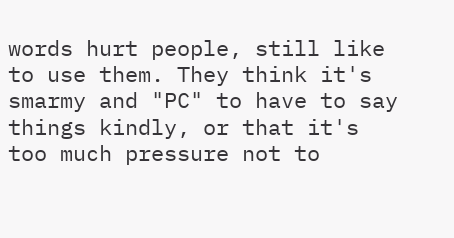words hurt people, still like to use them. They think it's smarmy and "PC" to have to say things kindly, or that it's too much pressure not to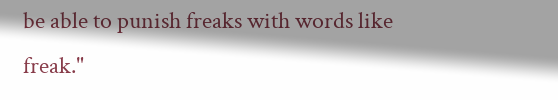be able to punish freaks with words like freak."